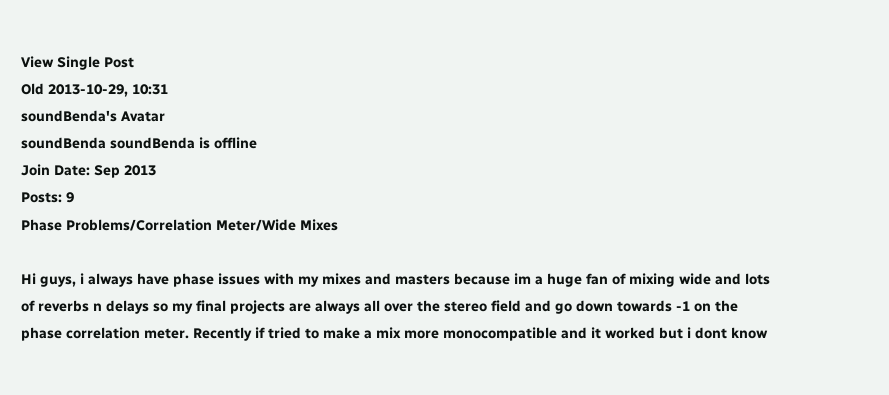View Single Post
Old 2013-10-29, 10:31
soundBenda's Avatar
soundBenda soundBenda is offline
Join Date: Sep 2013
Posts: 9
Phase Problems/Correlation Meter/Wide Mixes

Hi guys, i always have phase issues with my mixes and masters because im a huge fan of mixing wide and lots of reverbs n delays so my final projects are always all over the stereo field and go down towards -1 on the phase correlation meter. Recently if tried to make a mix more monocompatible and it worked but i dont know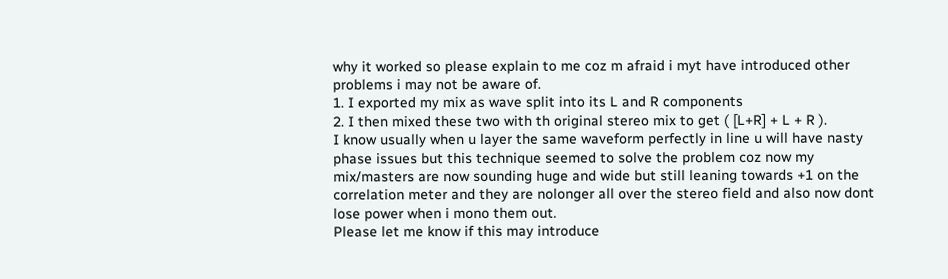why it worked so please explain to me coz m afraid i myt have introduced other problems i may not be aware of.
1. I exported my mix as wave split into its L and R components
2. I then mixed these two with th original stereo mix to get ( [L+R] + L + R ).
I know usually when u layer the same waveform perfectly in line u will have nasty phase issues but this technique seemed to solve the problem coz now my mix/masters are now sounding huge and wide but still leaning towards +1 on the correlation meter and they are nolonger all over the stereo field and also now dont lose power when i mono them out.
Please let me know if this may introduce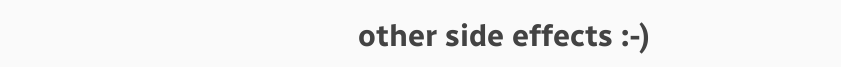other side effects :-)